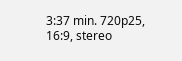3:37 min. 720p25, 16:9, stereo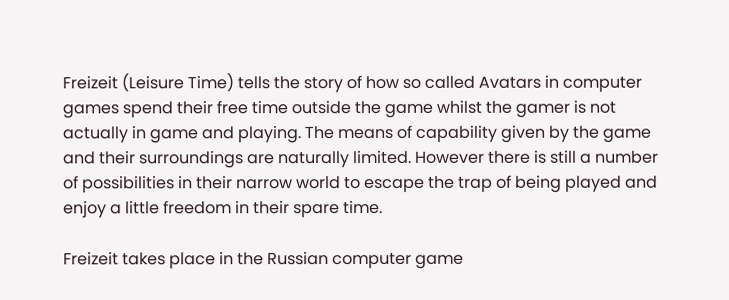Freizeit (Leisure Time) tells the story of how so called Avatars in computer games spend their free time outside the game whilst the gamer is not actually in game and playing. The means of capability given by the game and their surroundings are naturally limited. However there is still a number of possibilities in their narrow world to escape the trap of being played and enjoy a little freedom in their spare time.

Freizeit takes place in the Russian computer game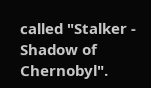called "Stalker - Shadow of Chernobyl".